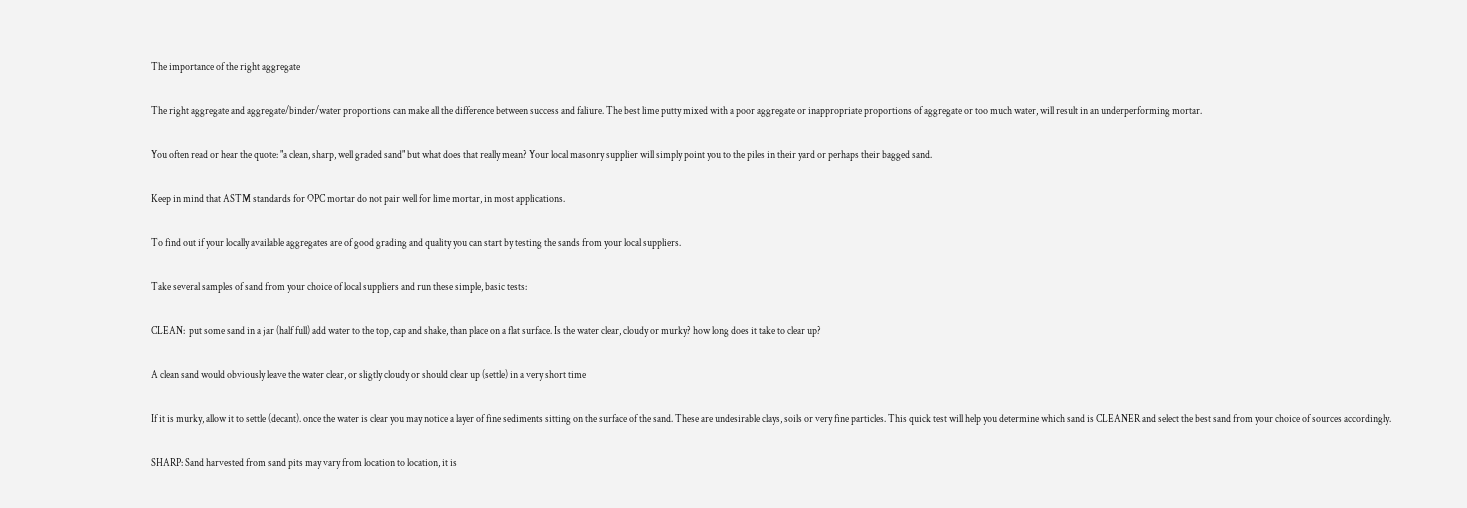The importance of the right aggregate

The right aggregate and aggregate/binder/water proportions can make all the difference between success and faliure. The best lime putty mixed with a poor aggregate or inappropriate proportions of aggregate or too much water, will result in an underperforming mortar.

You often read or hear the quote: "a clean, sharp, well graded sand" but what does that really mean? Your local masonry supplier will simply point you to the piles in their yard or perhaps their bagged sand.

Keep in mind that ASTM standards for OPC mortar do not pair well for lime mortar, in most applications.

To find out if your locally available aggregates are of good grading and quality you can start by testing the sands from your local suppliers.

Take several samples of sand from your choice of local suppliers and run these simple, basic tests:

CLEAN:  put some sand in a jar (half full) add water to the top, cap and shake, than place on a flat surface. Is the water clear, cloudy or murky? how long does it take to clear up?

A clean sand would obviously leave the water clear, or sligtly cloudy or should clear up (settle) in a very short time

If it is murky, allow it to settle (decant). once the water is clear you may notice a layer of fine sediments sitting on the surface of the sand. These are undesirable clays, soils or very fine particles. This quick test will help you determine which sand is CLEANER and select the best sand from your choice of sources accordingly.

SHARP: Sand harvested from sand pits may vary from location to location, it is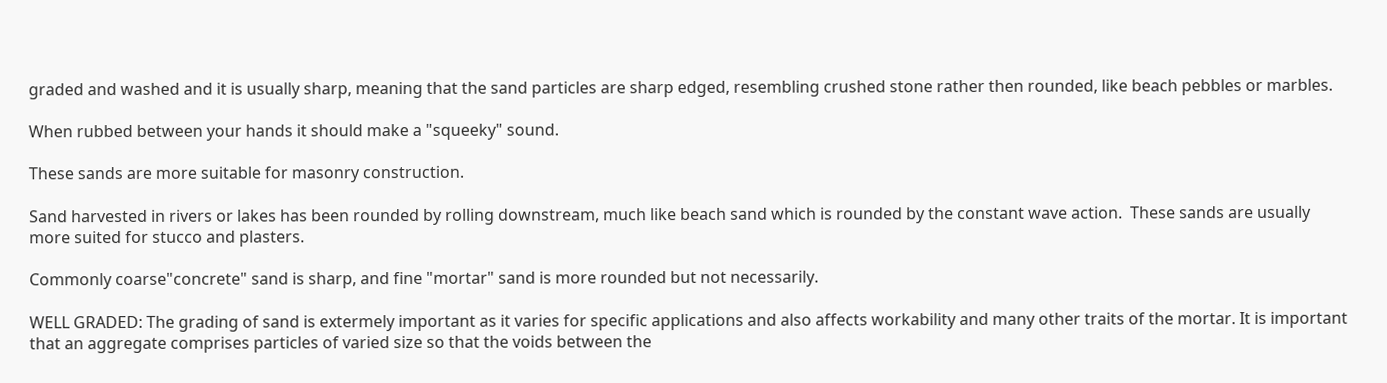graded and washed and it is usually sharp, meaning that the sand particles are sharp edged, resembling crushed stone rather then rounded, like beach pebbles or marbles.

When rubbed between your hands it should make a "squeeky" sound.

These sands are more suitable for masonry construction.

Sand harvested in rivers or lakes has been rounded by rolling downstream, much like beach sand which is rounded by the constant wave action.  These sands are usually more suited for stucco and plasters.

Commonly coarse"concrete" sand is sharp, and fine "mortar" sand is more rounded but not necessarily.

WELL GRADED: The grading of sand is extermely important as it varies for specific applications and also affects workability and many other traits of the mortar. It is important that an aggregate comprises particles of varied size so that the voids between the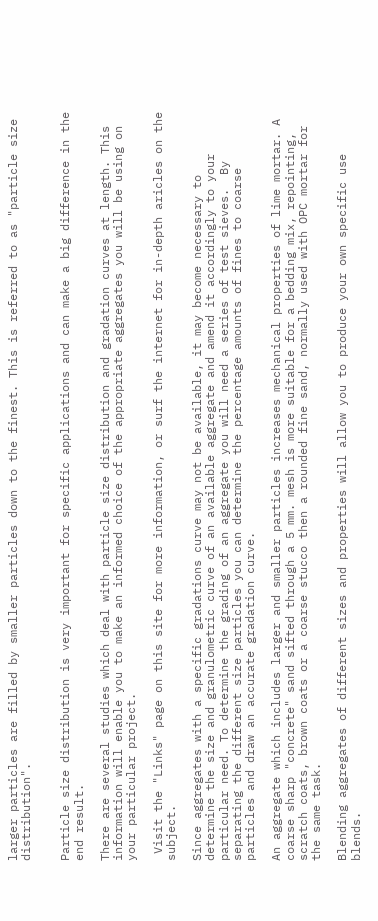larger particles are filled by smaller particles down to the finest. This is referred to as "particle size distribution".


Particle size distribution is very important for specific applications and can make a big difference in the end result.

There are several studies which deal with particle size distribution and gradation curves at length. This information will enable you to make an informed choice of the appropriate aggregates you will be using on your particular project.

 Visit the "Links" page on this site for more information, or surf the internet for in-depth aricles on the subject.

Since aggregates with a specific gradations curve may not be available, it may become necessary to determine the size and granulometric curve of an available aggregate and amend it accordingly to your particular need. To determine the grading of an aggregate you will need a series of test sieves.  By separating the different size particles you can determine the percentage amounts of fines to coarse particles and draw an accurate gradation curve.

An aggregate which includes larger and smaller particles increases mechanical properties of lime mortar. A coarse sharp "concrete" sand sifted through a 5 mm. mesh is more suitable for a bedding mix, repointing, scratch coats, brown coats or a coarse stucco then a rounded fine sand, normally used with OPC mortar for the same task.

Blending aggregates of different sizes and properties will allow you to produce your own specific use blends.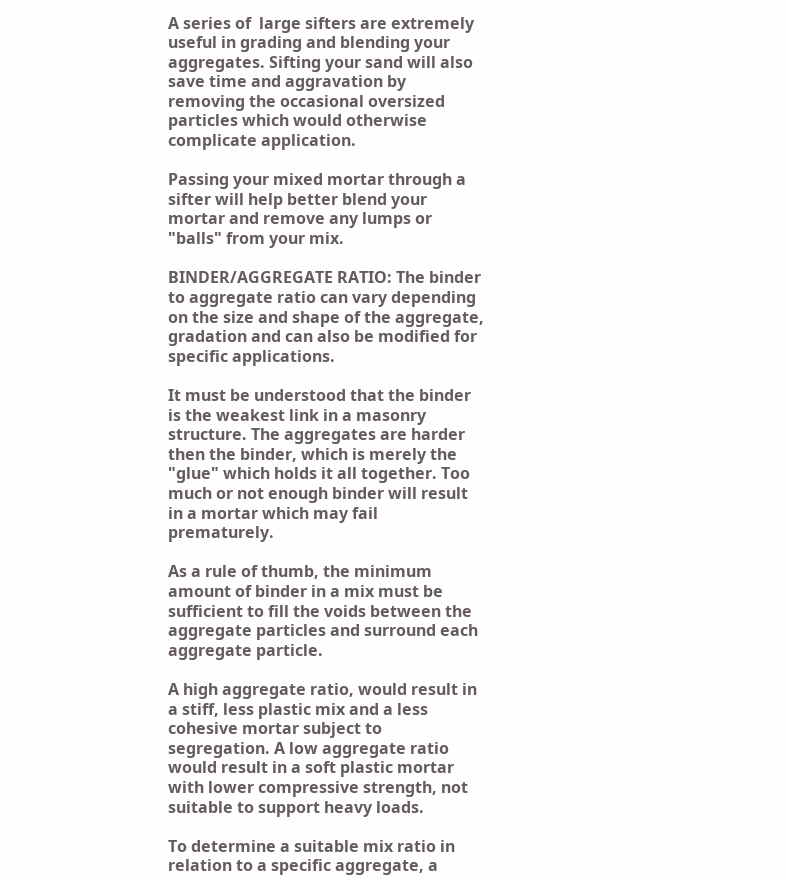A series of  large sifters are extremely useful in grading and blending your aggregates. Sifting your sand will also save time and aggravation by removing the occasional oversized particles which would otherwise complicate application.

Passing your mixed mortar through a sifter will help better blend your mortar and remove any lumps or "balls" from your mix.

BINDER/AGGREGATE RATIO: The binder to aggregate ratio can vary depending on the size and shape of the aggregate, gradation and can also be modified for specific applications.

It must be understood that the binder is the weakest link in a masonry structure. The aggregates are harder then the binder, which is merely the "glue" which holds it all together. Too much or not enough binder will result in a mortar which may fail prematurely.

As a rule of thumb, the minimum amount of binder in a mix must be sufficient to fill the voids between the aggregate particles and surround each aggregate particle.

A high aggregate ratio, would result in a stiff, less plastic mix and a less cohesive mortar subject to segregation. A low aggregate ratio would result in a soft plastic mortar with lower compressive strength, not suitable to support heavy loads.

To determine a suitable mix ratio in relation to a specific aggregate, a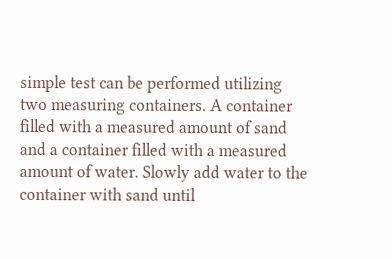simple test can be performed utilizing two measuring containers. A container filled with a measured amount of sand and a container filled with a measured amount of water. Slowly add water to the container with sand until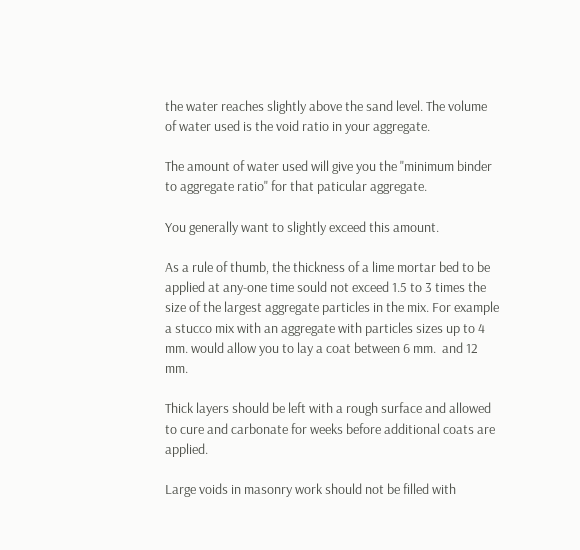the water reaches slightly above the sand level. The volume of water used is the void ratio in your aggregate.

The amount of water used will give you the "minimum binder to aggregate ratio" for that paticular aggregate.

You generally want to slightly exceed this amount.

As a rule of thumb, the thickness of a lime mortar bed to be applied at any-one time sould not exceed 1.5 to 3 times the size of the largest aggregate particles in the mix. For example a stucco mix with an aggregate with particles sizes up to 4 mm. would allow you to lay a coat between 6 mm.  and 12 mm.

Thick layers should be left with a rough surface and allowed to cure and carbonate for weeks before additional coats are applied.

Large voids in masonry work should not be filled with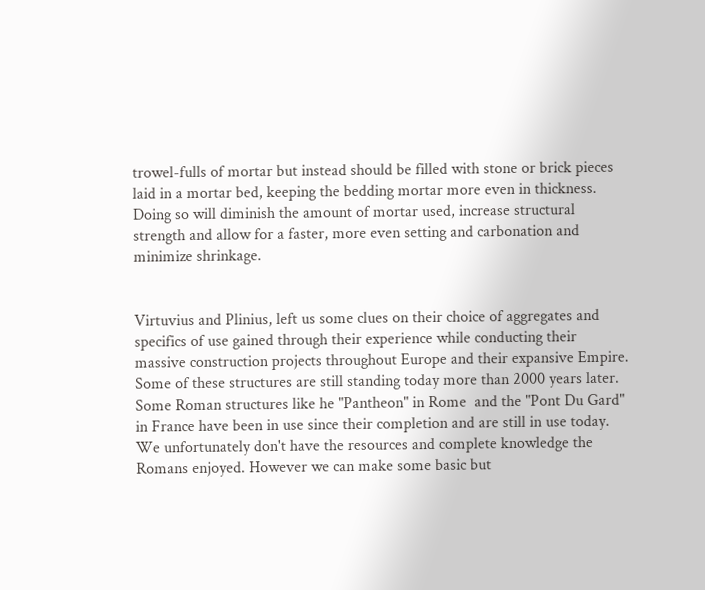trowel-fulls of mortar but instead should be filled with stone or brick pieces laid in a mortar bed, keeping the bedding mortar more even in thickness. Doing so will diminish the amount of mortar used, increase structural strength and allow for a faster, more even setting and carbonation and minimize shrinkage.


Virtuvius and Plinius, left us some clues on their choice of aggregates and specifics of use gained through their experience while conducting their massive construction projects throughout Europe and their expansive Empire. Some of these structures are still standing today more than 2000 years later.  Some Roman structures like he "Pantheon" in Rome  and the "Pont Du Gard" in France have been in use since their completion and are still in use today.  We unfortunately don't have the resources and complete knowledge the Romans enjoyed. However we can make some basic but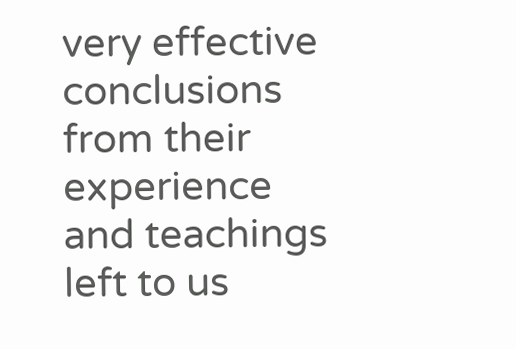very effective conclusions from their experience and teachings left to us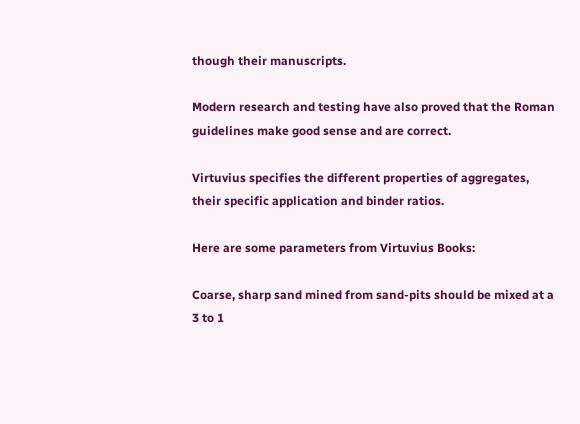though their manuscripts.

Modern research and testing have also proved that the Roman guidelines make good sense and are correct.

Virtuvius specifies the different properties of aggregates, their specific application and binder ratios.

Here are some parameters from Virtuvius Books:

Coarse, sharp sand mined from sand-pits should be mixed at a 3 to 1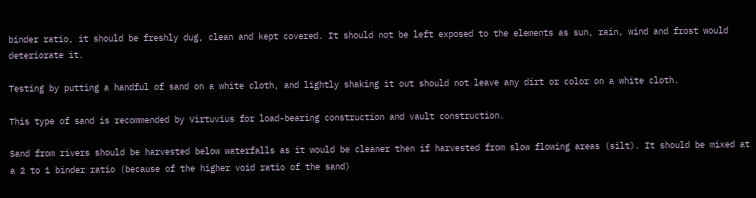binder ratio, it should be freshly dug, clean and kept covered. It should not be left exposed to the elements as sun, rain, wind and frost would deteriorate it.

Testing by putting a handful of sand on a white cloth, and lightly shaking it out should not leave any dirt or color on a white cloth.

This type of sand is recommended by Virtuvius for load-bearing construction and vault construction.

Sand from rivers should be harvested below waterfalls as it would be cleaner then if harvested from slow flowing areas (silt). It should be mixed at a 2 to 1 binder ratio (because of the higher void ratio of the sand)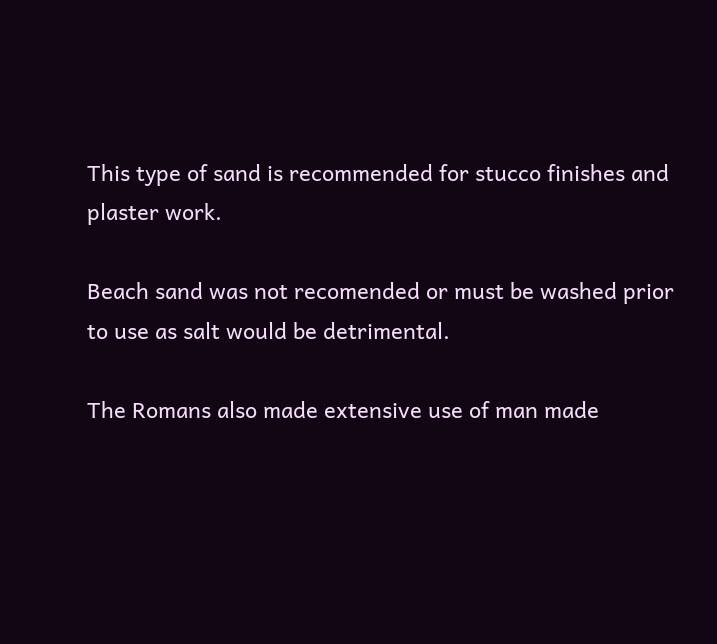This type of sand is recommended for stucco finishes and plaster work.

Beach sand was not recomended or must be washed prior to use as salt would be detrimental.

The Romans also made extensive use of man made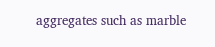aggregates such as marble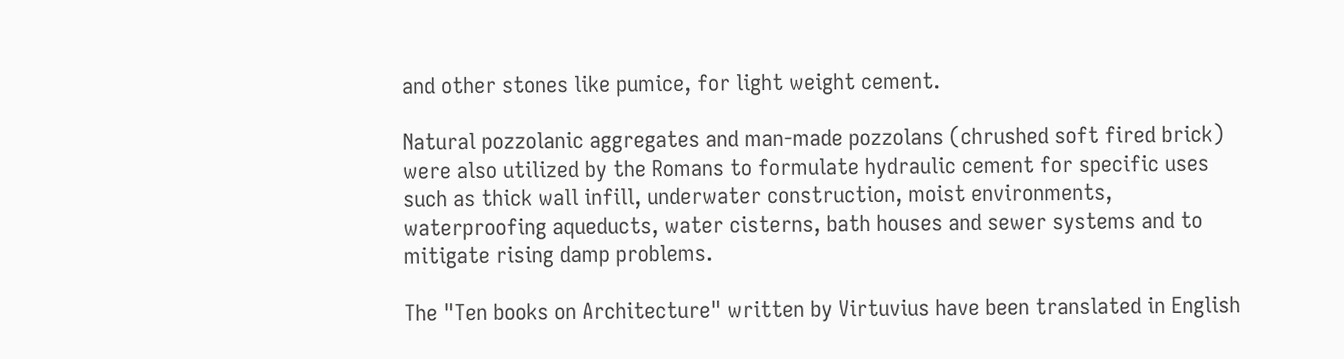and other stones like pumice, for light weight cement.

Natural pozzolanic aggregates and man-made pozzolans (chrushed soft fired brick) were also utilized by the Romans to formulate hydraulic cement for specific uses such as thick wall infill, underwater construction, moist environments, waterproofing aqueducts, water cisterns, bath houses and sewer systems and to mitigate rising damp problems.

The "Ten books on Architecture" written by Virtuvius have been translated in English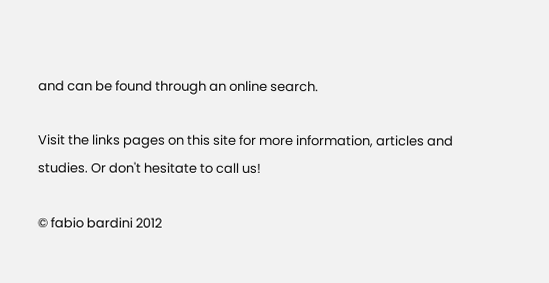and can be found through an online search.

Visit the links pages on this site for more information, articles and studies. Or don't hesitate to call us!

© fabio bardini 2012